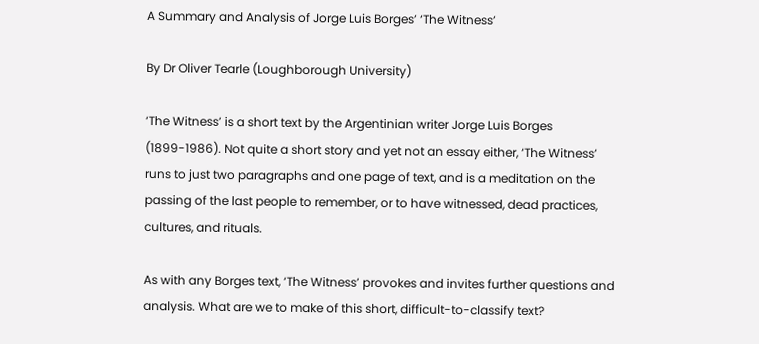A Summary and Analysis of Jorge Luis Borges’ ‘The Witness’

By Dr Oliver Tearle (Loughborough University)

‘The Witness’ is a short text by the Argentinian writer Jorge Luis Borges (1899-1986). Not quite a short story and yet not an essay either, ‘The Witness’ runs to just two paragraphs and one page of text, and is a meditation on the passing of the last people to remember, or to have witnessed, dead practices, cultures, and rituals.

As with any Borges text, ‘The Witness’ provokes and invites further questions and analysis. What are we to make of this short, difficult-to-classify text?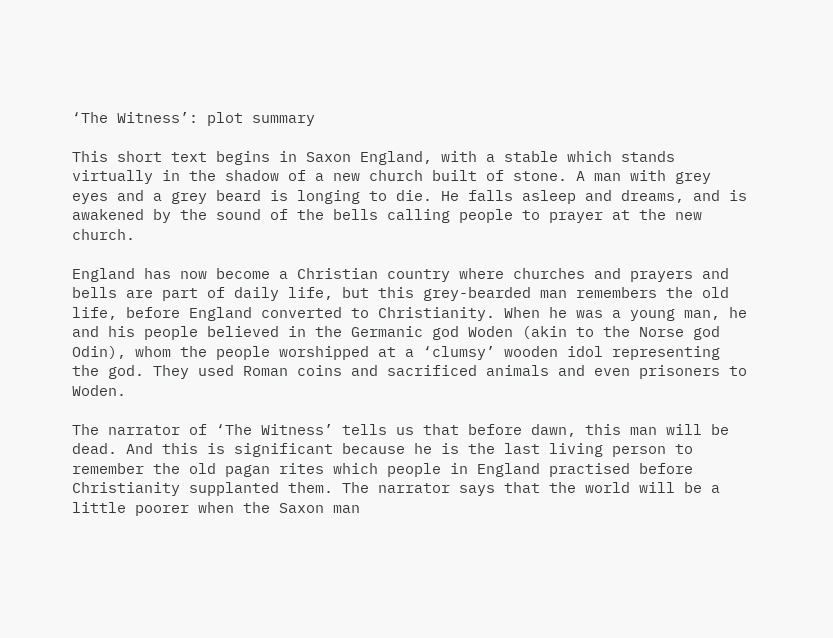‘The Witness’: plot summary

This short text begins in Saxon England, with a stable which stands virtually in the shadow of a new church built of stone. A man with grey eyes and a grey beard is longing to die. He falls asleep and dreams, and is awakened by the sound of the bells calling people to prayer at the new church.

England has now become a Christian country where churches and prayers and bells are part of daily life, but this grey-bearded man remembers the old life, before England converted to Christianity. When he was a young man, he and his people believed in the Germanic god Woden (akin to the Norse god Odin), whom the people worshipped at a ‘clumsy’ wooden idol representing the god. They used Roman coins and sacrificed animals and even prisoners to Woden.

The narrator of ‘The Witness’ tells us that before dawn, this man will be dead. And this is significant because he is the last living person to remember the old pagan rites which people in England practised before Christianity supplanted them. The narrator says that the world will be a little poorer when the Saxon man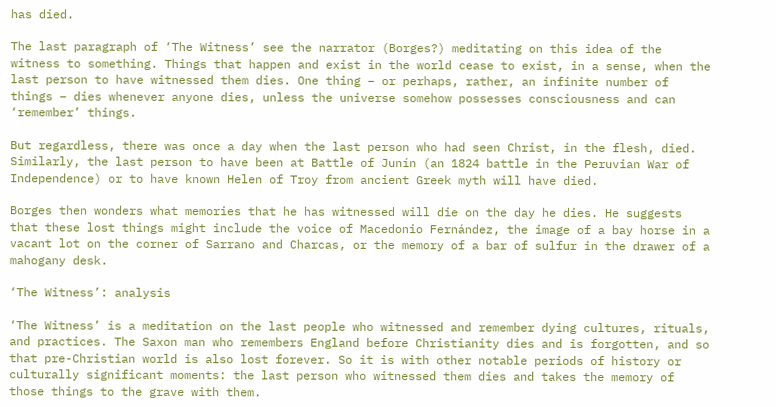has died.

The last paragraph of ‘The Witness’ see the narrator (Borges?) meditating on this idea of the witness to something. Things that happen and exist in the world cease to exist, in a sense, when the last person to have witnessed them dies. One thing – or perhaps, rather, an infinite number of things – dies whenever anyone dies, unless the universe somehow possesses consciousness and can ‘remember’ things.

But regardless, there was once a day when the last person who had seen Christ, in the flesh, died. Similarly, the last person to have been at Battle of Junín (an 1824 battle in the Peruvian War of Independence) or to have known Helen of Troy from ancient Greek myth will have died.

Borges then wonders what memories that he has witnessed will die on the day he dies. He suggests that these lost things might include the voice of Macedonio Fernández, the image of a bay horse in a vacant lot on the corner of Sarrano and Charcas, or the memory of a bar of sulfur in the drawer of a mahogany desk.

‘The Witness’: analysis

‘The Witness’ is a meditation on the last people who witnessed and remember dying cultures, rituals, and practices. The Saxon man who remembers England before Christianity dies and is forgotten, and so that pre-Christian world is also lost forever. So it is with other notable periods of history or culturally significant moments: the last person who witnessed them dies and takes the memory of those things to the grave with them.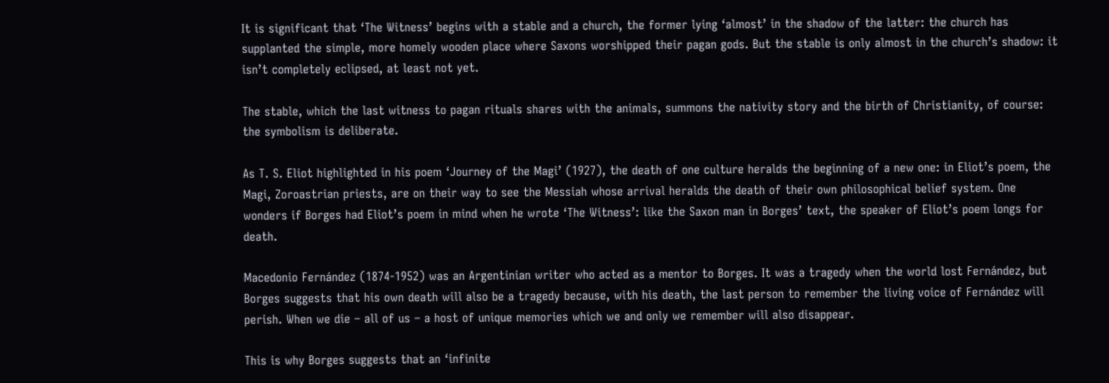It is significant that ‘The Witness’ begins with a stable and a church, the former lying ‘almost’ in the shadow of the latter: the church has supplanted the simple, more homely wooden place where Saxons worshipped their pagan gods. But the stable is only almost in the church’s shadow: it isn’t completely eclipsed, at least not yet.

The stable, which the last witness to pagan rituals shares with the animals, summons the nativity story and the birth of Christianity, of course: the symbolism is deliberate.

As T. S. Eliot highlighted in his poem ‘Journey of the Magi’ (1927), the death of one culture heralds the beginning of a new one: in Eliot’s poem, the Magi, Zoroastrian priests, are on their way to see the Messiah whose arrival heralds the death of their own philosophical belief system. One wonders if Borges had Eliot’s poem in mind when he wrote ‘The Witness’: like the Saxon man in Borges’ text, the speaker of Eliot’s poem longs for death.

Macedonio Fernández (1874-1952) was an Argentinian writer who acted as a mentor to Borges. It was a tragedy when the world lost Fernández, but Borges suggests that his own death will also be a tragedy because, with his death, the last person to remember the living voice of Fernández will perish. When we die – all of us – a host of unique memories which we and only we remember will also disappear.

This is why Borges suggests that an ‘infinite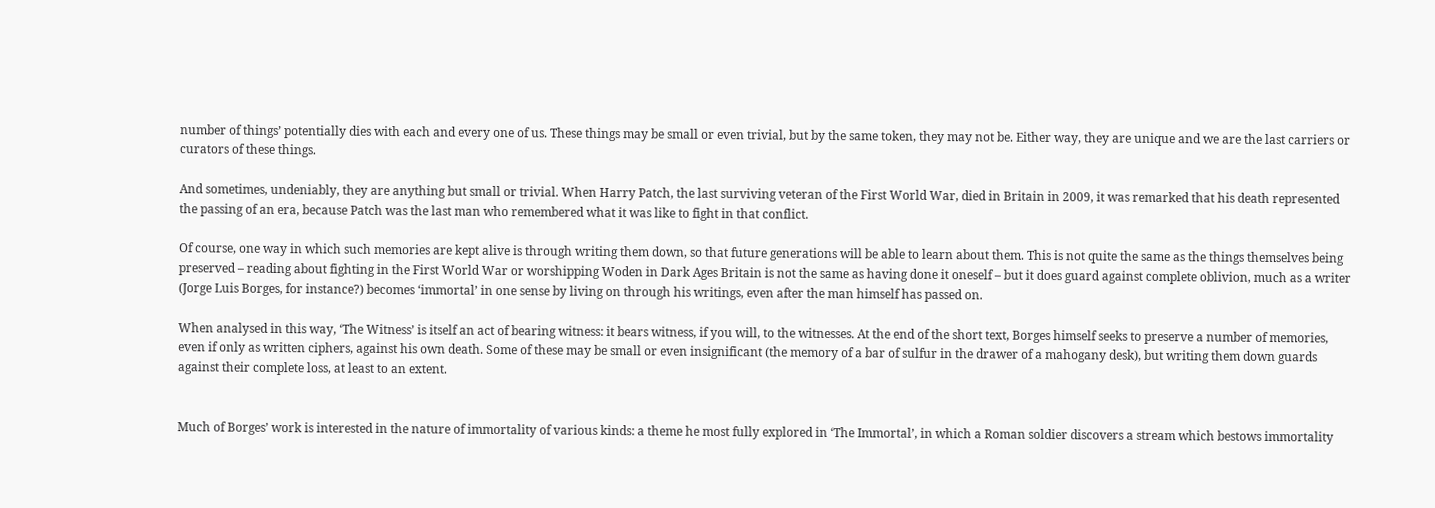number of things’ potentially dies with each and every one of us. These things may be small or even trivial, but by the same token, they may not be. Either way, they are unique and we are the last carriers or curators of these things.

And sometimes, undeniably, they are anything but small or trivial. When Harry Patch, the last surviving veteran of the First World War, died in Britain in 2009, it was remarked that his death represented the passing of an era, because Patch was the last man who remembered what it was like to fight in that conflict.

Of course, one way in which such memories are kept alive is through writing them down, so that future generations will be able to learn about them. This is not quite the same as the things themselves being preserved – reading about fighting in the First World War or worshipping Woden in Dark Ages Britain is not the same as having done it oneself – but it does guard against complete oblivion, much as a writer (Jorge Luis Borges, for instance?) becomes ‘immortal’ in one sense by living on through his writings, even after the man himself has passed on.

When analysed in this way, ‘The Witness’ is itself an act of bearing witness: it bears witness, if you will, to the witnesses. At the end of the short text, Borges himself seeks to preserve a number of memories, even if only as written ciphers, against his own death. Some of these may be small or even insignificant (the memory of a bar of sulfur in the drawer of a mahogany desk), but writing them down guards against their complete loss, at least to an extent.


Much of Borges’ work is interested in the nature of immortality of various kinds: a theme he most fully explored in ‘The Immortal’, in which a Roman soldier discovers a stream which bestows immortality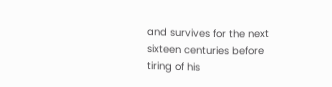and survives for the next sixteen centuries before tiring of his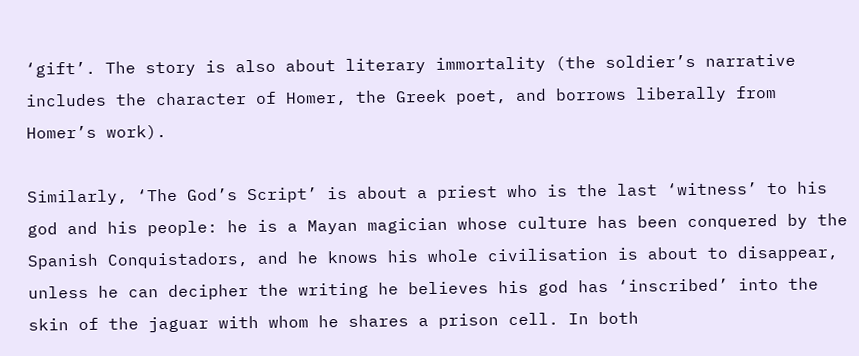‘gift’. The story is also about literary immortality (the soldier’s narrative includes the character of Homer, the Greek poet, and borrows liberally from Homer’s work).

Similarly, ‘The God’s Script’ is about a priest who is the last ‘witness’ to his god and his people: he is a Mayan magician whose culture has been conquered by the Spanish Conquistadors, and he knows his whole civilisation is about to disappear, unless he can decipher the writing he believes his god has ‘inscribed’ into the skin of the jaguar with whom he shares a prison cell. In both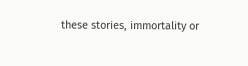these stories, immortality or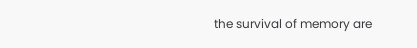the survival of memory are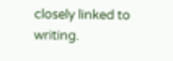closely linked to writing.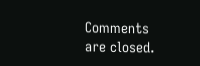Comments are closed.